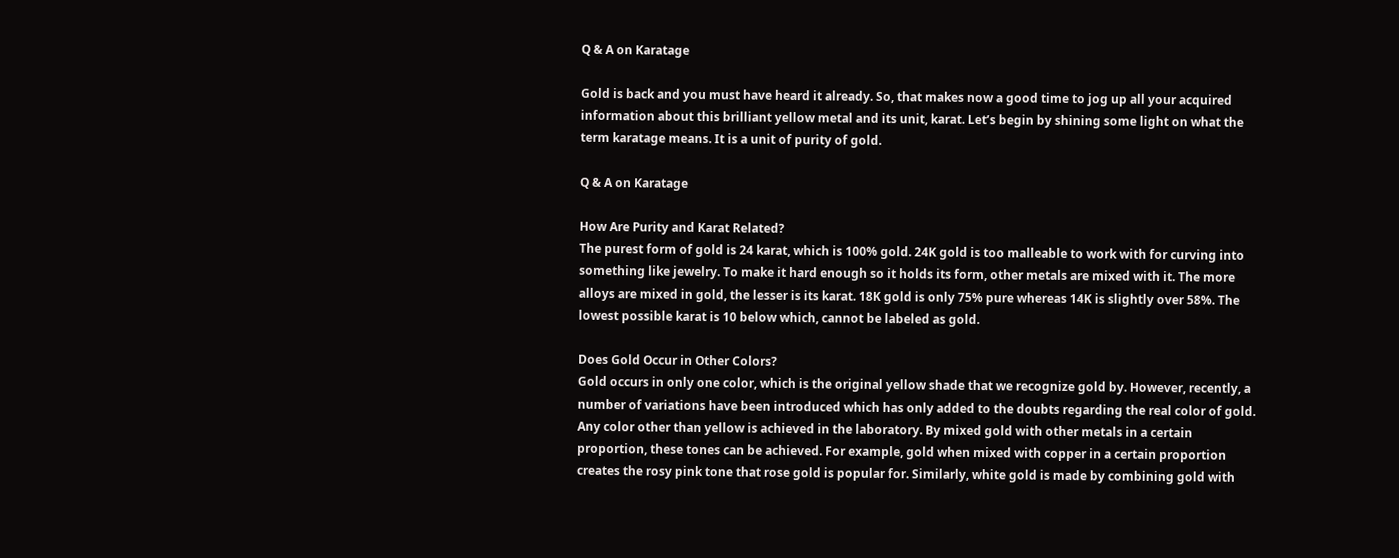Q & A on Karatage

Gold is back and you must have heard it already. So, that makes now a good time to jog up all your acquired information about this brilliant yellow metal and its unit, karat. Let’s begin by shining some light on what the term karatage means. It is a unit of purity of gold.

Q & A on Karatage

How Are Purity and Karat Related?
The purest form of gold is 24 karat, which is 100% gold. 24K gold is too malleable to work with for curving into something like jewelry. To make it hard enough so it holds its form, other metals are mixed with it. The more alloys are mixed in gold, the lesser is its karat. 18K gold is only 75% pure whereas 14K is slightly over 58%. The lowest possible karat is 10 below which, cannot be labeled as gold.

Does Gold Occur in Other Colors?
Gold occurs in only one color, which is the original yellow shade that we recognize gold by. However, recently, a number of variations have been introduced which has only added to the doubts regarding the real color of gold. Any color other than yellow is achieved in the laboratory. By mixed gold with other metals in a certain proportion, these tones can be achieved. For example, gold when mixed with copper in a certain proportion creates the rosy pink tone that rose gold is popular for. Similarly, white gold is made by combining gold with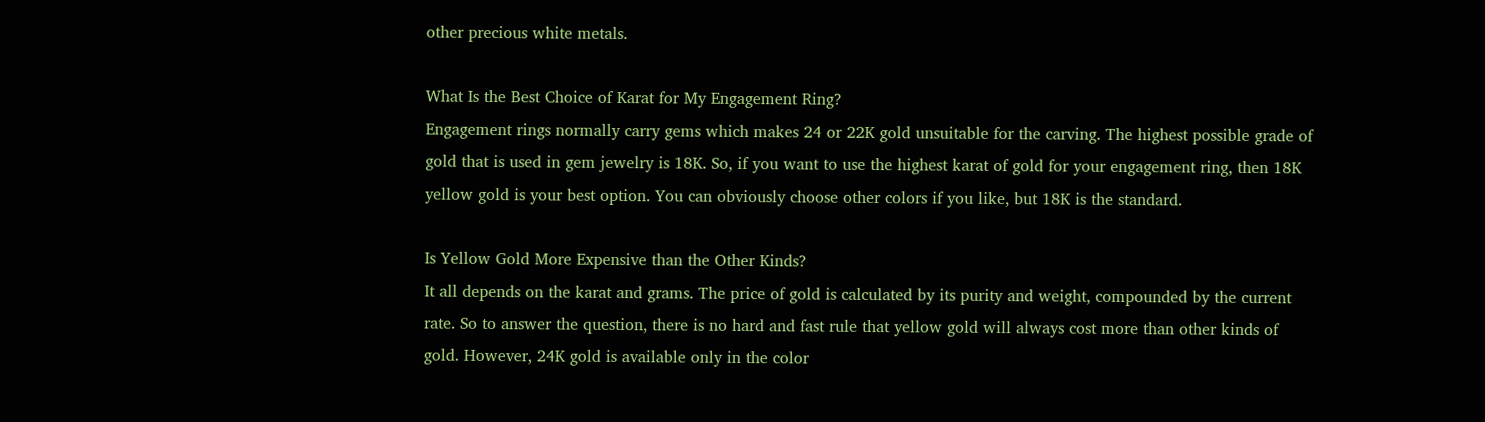other precious white metals.

What Is the Best Choice of Karat for My Engagement Ring?
Engagement rings normally carry gems which makes 24 or 22K gold unsuitable for the carving. The highest possible grade of gold that is used in gem jewelry is 18K. So, if you want to use the highest karat of gold for your engagement ring, then 18K yellow gold is your best option. You can obviously choose other colors if you like, but 18K is the standard.

Is Yellow Gold More Expensive than the Other Kinds?
It all depends on the karat and grams. The price of gold is calculated by its purity and weight, compounded by the current rate. So to answer the question, there is no hard and fast rule that yellow gold will always cost more than other kinds of gold. However, 24K gold is available only in the color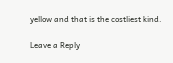yellow and that is the costliest kind.

Leave a Reply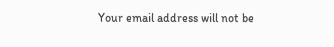Your email address will not be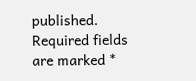published. Required fields are marked *